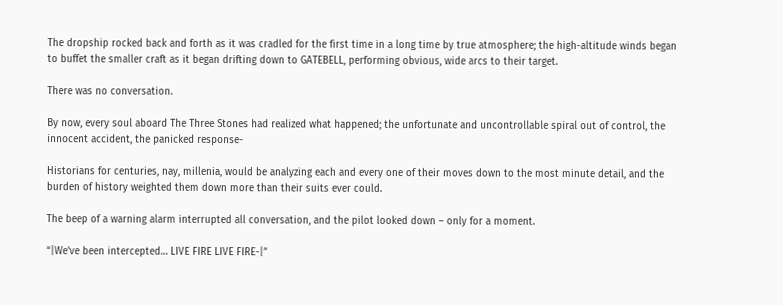The dropship rocked back and forth as it was cradled for the first time in a long time by true atmosphere; the high-altitude winds began to buffet the smaller craft as it began drifting down to GATEBELL, performing obvious, wide arcs to their target.

There was no conversation.

By now, every soul aboard The Three Stones had realized what happened; the unfortunate and uncontrollable spiral out of control, the innocent accident, the panicked response-

Historians for centuries, nay, millenia, would be analyzing each and every one of their moves down to the most minute detail, and the burden of history weighted them down more than their suits ever could.

The beep of a warning alarm interrupted all conversation, and the pilot looked down – only for a moment.

“|We’ve been intercepted… LIVE FIRE LIVE FIRE-|”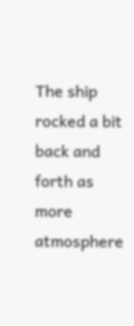The ship rocked a bit back and forth as more atmosphere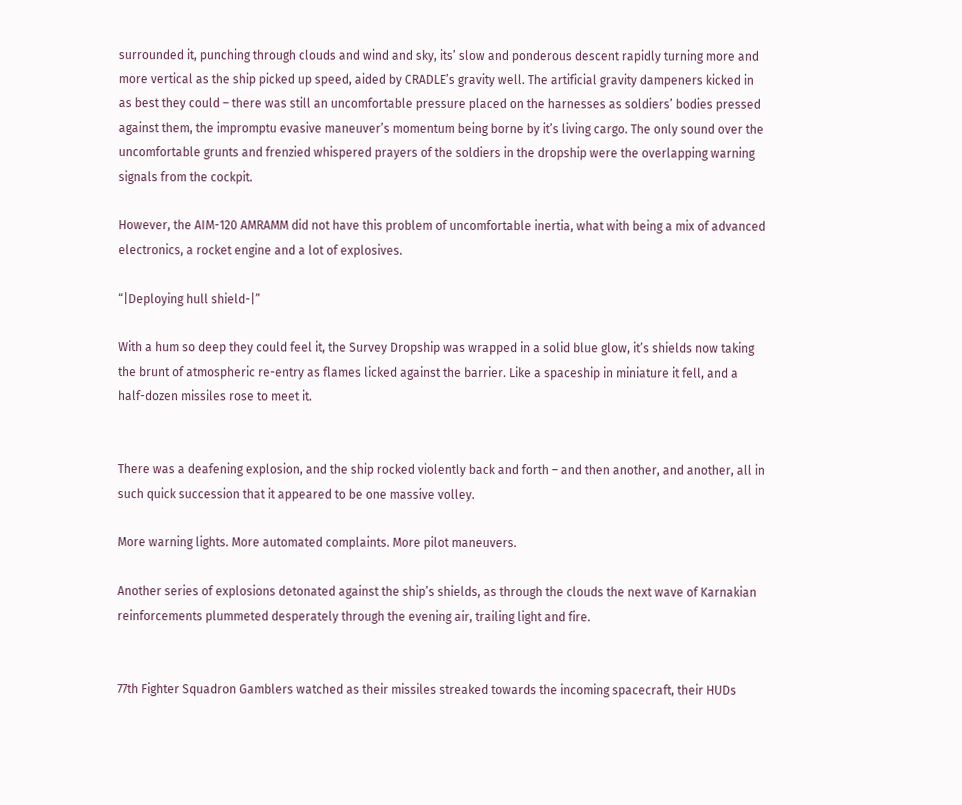surrounded it, punching through clouds and wind and sky, its’ slow and ponderous descent rapidly turning more and more vertical as the ship picked up speed, aided by CRADLE’s gravity well. The artificial gravity dampeners kicked in as best they could – there was still an uncomfortable pressure placed on the harnesses as soldiers’ bodies pressed against them, the impromptu evasive maneuver’s momentum being borne by it’s living cargo. The only sound over the uncomfortable grunts and frenzied whispered prayers of the soldiers in the dropship were the overlapping warning signals from the cockpit.

However, the AIM-120 AMRAMM did not have this problem of uncomfortable inertia, what with being a mix of advanced electronics, a rocket engine and a lot of explosives.

“|Deploying hull shield-|”

With a hum so deep they could feel it, the Survey Dropship was wrapped in a solid blue glow, it’s shields now taking the brunt of atmospheric re-entry as flames licked against the barrier. Like a spaceship in miniature it fell, and a half-dozen missiles rose to meet it.


There was a deafening explosion, and the ship rocked violently back and forth – and then another, and another, all in such quick succession that it appeared to be one massive volley.

More warning lights. More automated complaints. More pilot maneuvers.

Another series of explosions detonated against the ship’s shields, as through the clouds the next wave of Karnakian reinforcements plummeted desperately through the evening air, trailing light and fire.


77th Fighter Squadron Gamblers watched as their missiles streaked towards the incoming spacecraft, their HUDs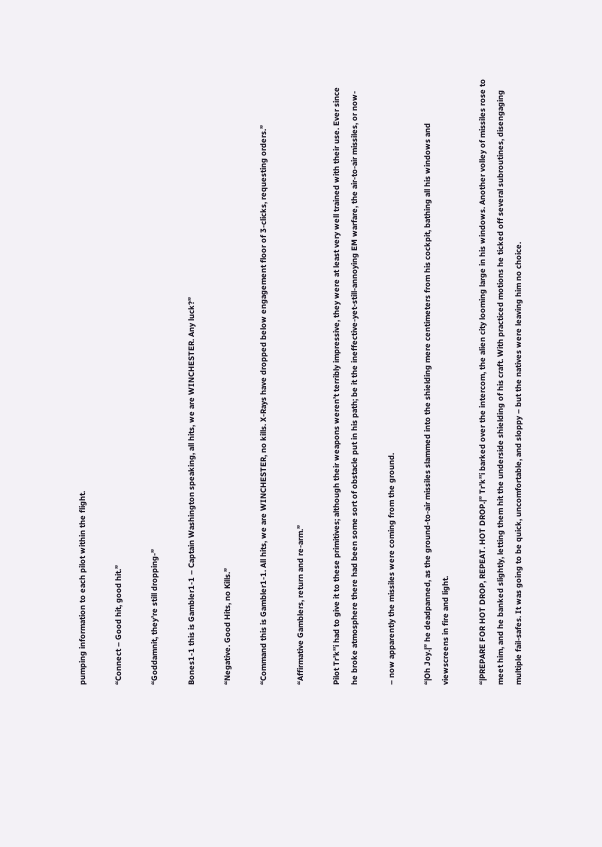pumping information to each pilot within the flight.

“Connect – Good hit, good hit.”

“Goddamnit, they’re still dropping-”

Bones1-1 this is Gambler1-1 – Captain Washington speaking, all hits, we are WINCHESTER. Any luck?”

“Negative. Good Hits, no Kills.”

“Command this is Gambler1-1. All hits, we are WINCHESTER, no kills. X-Rays have dropped below engagement floor of 3-clicks, requesting orders.”

“Affirmative Gamblers, return and re-arm.”

Pilot Tr’k’’i had to give it to these primitives; although their weapons weren’t terribly impressive, they were at least very well trained with their use. Ever since he broke atmosphere there had been some sort of obstacle put in his path; be it the ineffective-yet-still-annoying EM warfare, the air-to-air missiles, or now-

– now apparently the missiles were coming from the ground.

“|Oh Joy.|” he deadpanned, as the ground-to-air missiles slammed into the shielding mere centimeters from his cockpit, bathing all his windows and viewscreens in fire and light.

“|PREPARE FOR HOT DROP, REPEAT. HOT DROP.|” Tr’k’’i barked over the intercom, the alien city looming large in his windows. Another volley of missiles rose to meet him, and he banked slightly, letting them hit the underside shielding of his craft. With practiced motions he ticked off several subroutines, disengaging multiple fail-safes. It was going to be quick, uncomfortable, and sloppy – but the natives were leaving him no choice.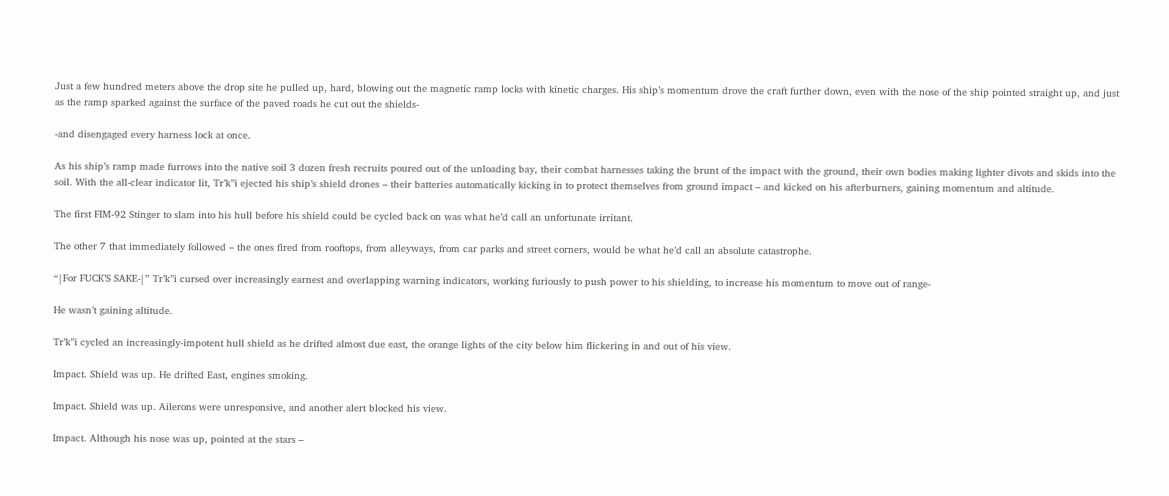Just a few hundred meters above the drop site he pulled up, hard, blowing out the magnetic ramp locks with kinetic charges. His ship’s momentum drove the craft further down, even with the nose of the ship pointed straight up, and just as the ramp sparked against the surface of the paved roads he cut out the shields-

-and disengaged every harness lock at once.

As his ship’s ramp made furrows into the native soil 3 dozen fresh recruits poured out of the unloading bay, their combat harnesses taking the brunt of the impact with the ground, their own bodies making lighter divots and skids into the soil. With the all-clear indicator lit, Tr’k’’i ejected his ship’s shield drones – their batteries automatically kicking in to protect themselves from ground impact – and kicked on his afterburners, gaining momentum and altitude.

The first FIM-92 Stinger to slam into his hull before his shield could be cycled back on was what he’d call an unfortunate irritant.

The other 7 that immediately followed – the ones fired from rooftops, from alleyways, from car parks and street corners, would be what he’d call an absolute catastrophe.

“|For FUCK’S SAKE-|” Tr’k’’i cursed over increasingly earnest and overlapping warning indicators, working furiously to push power to his shielding, to increase his momentum to move out of range-

He wasn’t gaining altitude.

Tr’k’’i cycled an increasingly-impotent hull shield as he drifted almost due east, the orange lights of the city below him flickering in and out of his view.

Impact. Shield was up. He drifted East, engines smoking.

Impact. Shield was up. Ailerons were unresponsive, and another alert blocked his view.

Impact. Although his nose was up, pointed at the stars –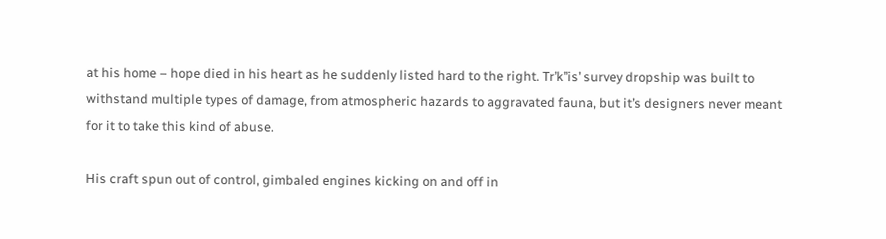at his home – hope died in his heart as he suddenly listed hard to the right. Tr’k’’is’ survey dropship was built to withstand multiple types of damage, from atmospheric hazards to aggravated fauna, but it’s designers never meant for it to take this kind of abuse.

His craft spun out of control, gimbaled engines kicking on and off in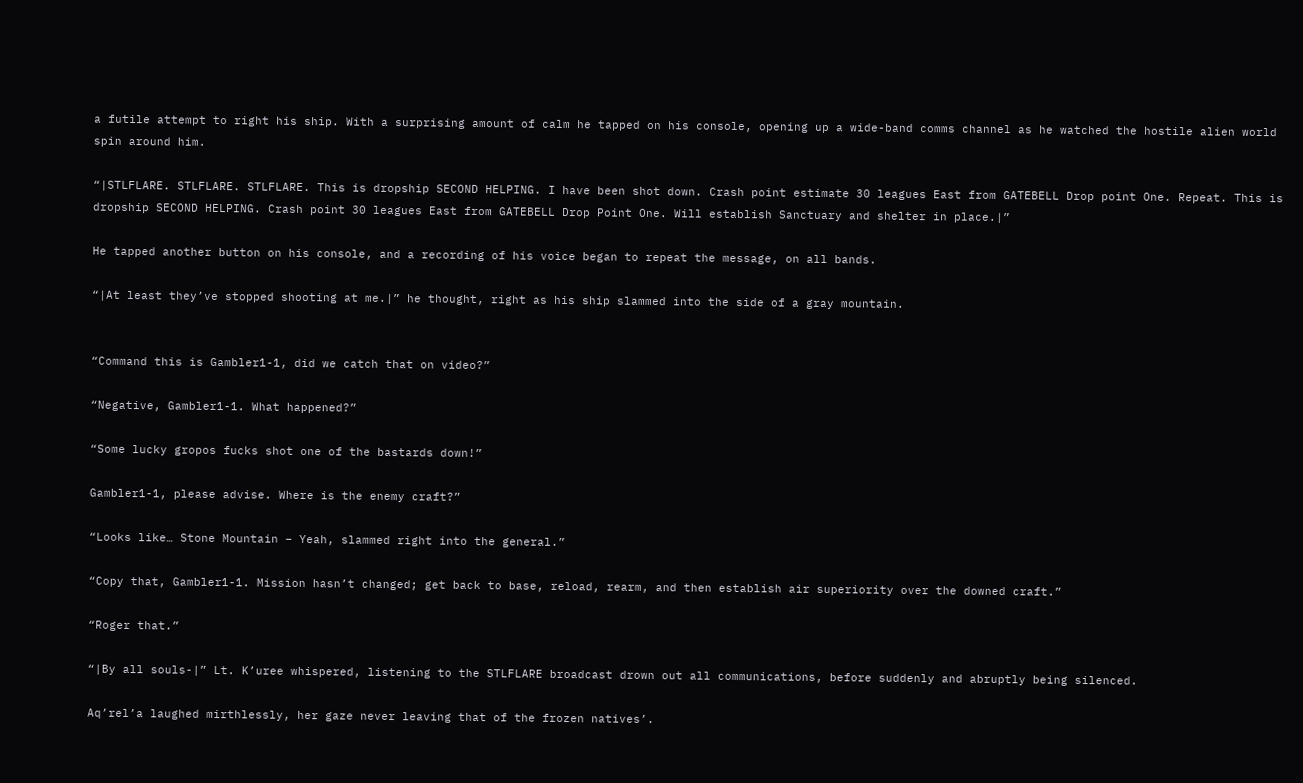a futile attempt to right his ship. With a surprising amount of calm he tapped on his console, opening up a wide-band comms channel as he watched the hostile alien world spin around him.

“|STLFLARE. STLFLARE. STLFLARE. This is dropship SECOND HELPING. I have been shot down. Crash point estimate 30 leagues East from GATEBELL Drop point One. Repeat. This is dropship SECOND HELPING. Crash point 30 leagues East from GATEBELL Drop Point One. Will establish Sanctuary and shelter in place.|”

He tapped another button on his console, and a recording of his voice began to repeat the message, on all bands.

“|At least they’ve stopped shooting at me.|” he thought, right as his ship slammed into the side of a gray mountain.


“Command this is Gambler1-1, did we catch that on video?”

“Negative, Gambler1-1. What happened?”

“Some lucky gropos fucks shot one of the bastards down!”

Gambler1-1, please advise. Where is the enemy craft?”

“Looks like… Stone Mountain – Yeah, slammed right into the general.”

“Copy that, Gambler1-1. Mission hasn’t changed; get back to base, reload, rearm, and then establish air superiority over the downed craft.”

“Roger that.”

“|By all souls-|” Lt. K’uree whispered, listening to the STLFLARE broadcast drown out all communications, before suddenly and abruptly being silenced.

Aq’rel’a laughed mirthlessly, her gaze never leaving that of the frozen natives’.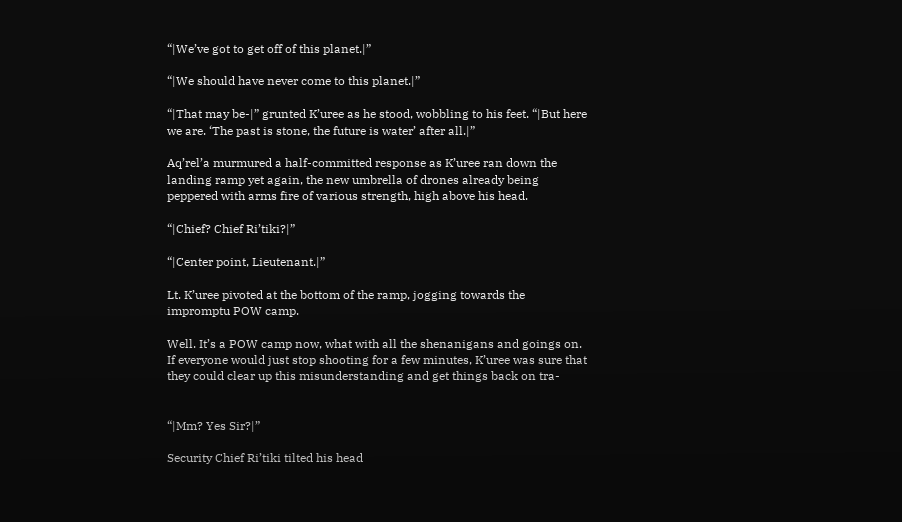“|We’ve got to get off of this planet.|”

“|We should have never come to this planet.|”

“|That may be-|” grunted K’uree as he stood, wobbling to his feet. “|But here we are. ‘The past is stone, the future is water’ after all.|”

Aq’rel’a murmured a half-committed response as K’uree ran down the landing ramp yet again, the new umbrella of drones already being peppered with arms fire of various strength, high above his head.

“|Chief? Chief Ri’tiki?|”

“|Center point, Lieutenant.|”

Lt. K’uree pivoted at the bottom of the ramp, jogging towards the impromptu POW camp.

Well. It’s a POW camp now, what with all the shenanigans and goings on. If everyone would just stop shooting for a few minutes, K’uree was sure that they could clear up this misunderstanding and get things back on tra-


“|Mm? Yes Sir?|”

Security Chief Ri’tiki tilted his head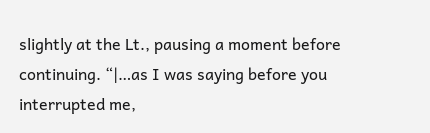slightly at the Lt., pausing a moment before continuing. “|…as I was saying before you interrupted me,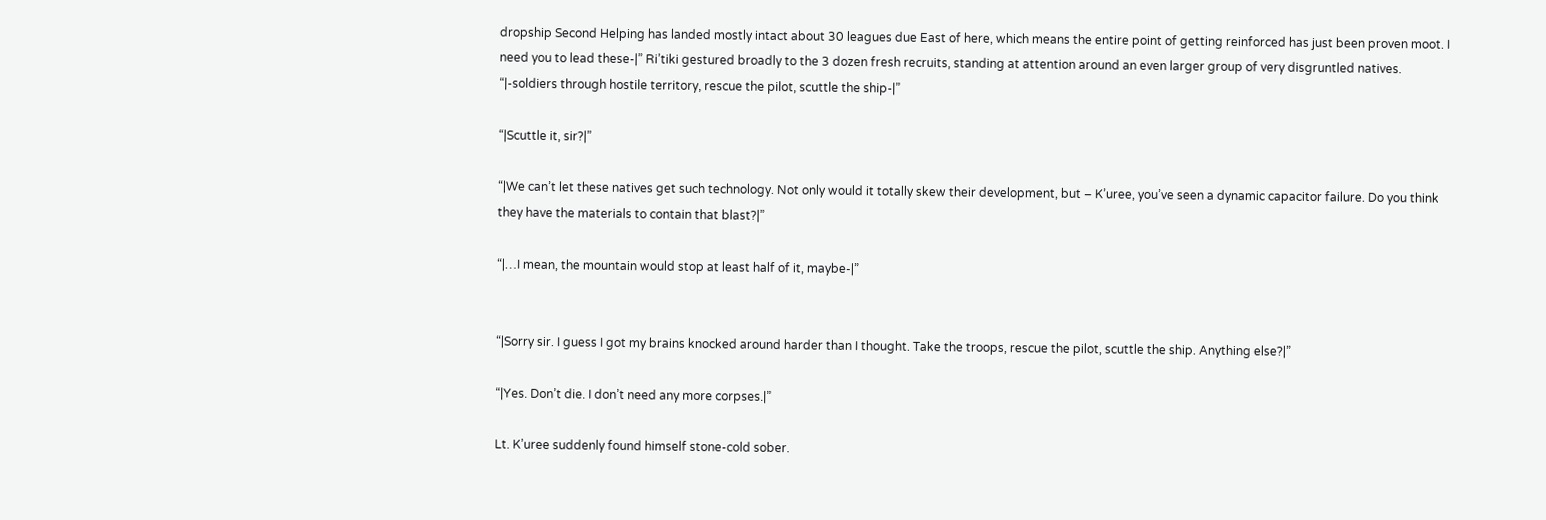dropship Second Helping has landed mostly intact about 30 leagues due East of here, which means the entire point of getting reinforced has just been proven moot. I need you to lead these-|” Ri’tiki gestured broadly to the 3 dozen fresh recruits, standing at attention around an even larger group of very disgruntled natives. “|-soldiers through hostile territory, rescue the pilot, scuttle the ship-|”

“|Scuttle it, sir?|”

“|We can’t let these natives get such technology. Not only would it totally skew their development, but – K’uree, you’ve seen a dynamic capacitor failure. Do you think they have the materials to contain that blast?|”

“|…I mean, the mountain would stop at least half of it, maybe-|”


“|Sorry sir. I guess I got my brains knocked around harder than I thought. Take the troops, rescue the pilot, scuttle the ship. Anything else?|”

“|Yes. Don’t die. I don’t need any more corpses.|”

Lt. K’uree suddenly found himself stone-cold sober.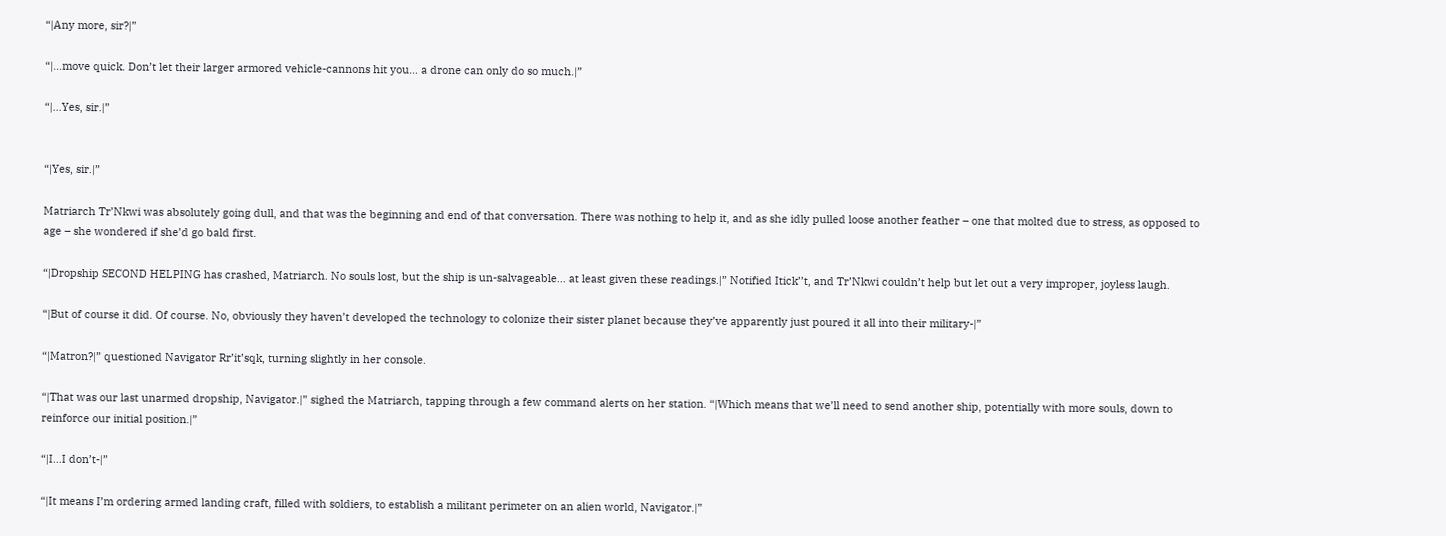“|Any more, sir?|”

“|…move quick. Don’t let their larger armored vehicle-cannons hit you… a drone can only do so much.|”

“|…Yes, sir.|”


“|Yes, sir.|”

Matriarch Tr’Nkwi was absolutely going dull, and that was the beginning and end of that conversation. There was nothing to help it, and as she idly pulled loose another feather – one that molted due to stress, as opposed to age – she wondered if she’d go bald first.

“|Dropship SECOND HELPING has crashed, Matriarch. No souls lost, but the ship is un-salvageable… at least given these readings.|” Notified Itick’’t, and Tr’Nkwi couldn’t help but let out a very improper, joyless laugh.

“|But of course it did. Of course. No, obviously they haven’t developed the technology to colonize their sister planet because they’ve apparently just poured it all into their military-|”

“|Matron?|” questioned Navigator Rr’it’sqk, turning slightly in her console.

“|That was our last unarmed dropship, Navigator.|” sighed the Matriarch, tapping through a few command alerts on her station. “|Which means that we’ll need to send another ship, potentially with more souls, down to reinforce our initial position.|”

“|I…I don’t-|”

“|It means I’m ordering armed landing craft, filled with soldiers, to establish a militant perimeter on an alien world, Navigator.|”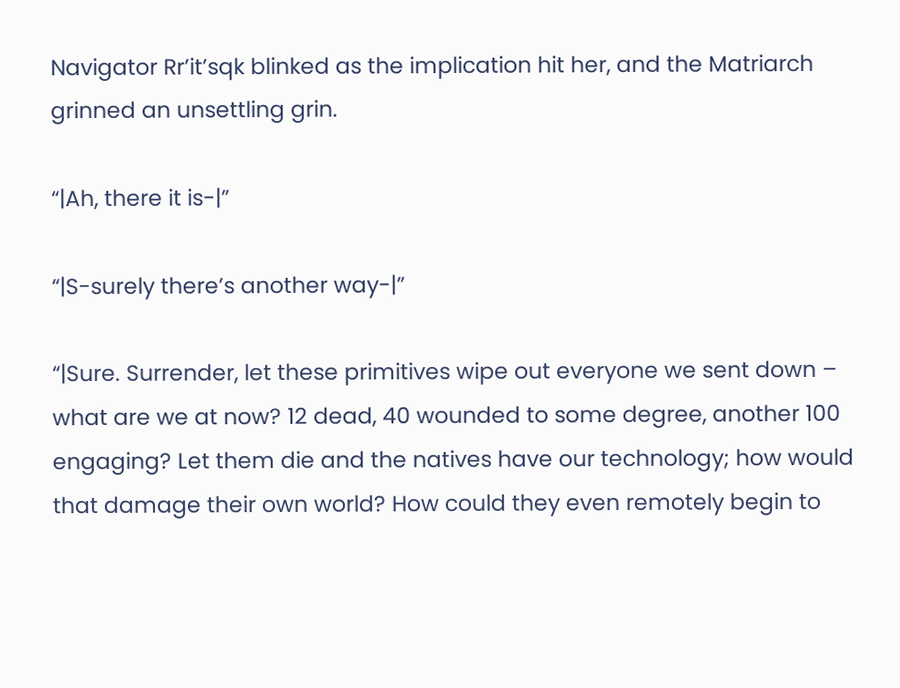Navigator Rr’it’sqk blinked as the implication hit her, and the Matriarch grinned an unsettling grin.

“|Ah, there it is-|”

“|S-surely there’s another way-|”

“|Sure. Surrender, let these primitives wipe out everyone we sent down – what are we at now? 12 dead, 40 wounded to some degree, another 100 engaging? Let them die and the natives have our technology; how would that damage their own world? How could they even remotely begin to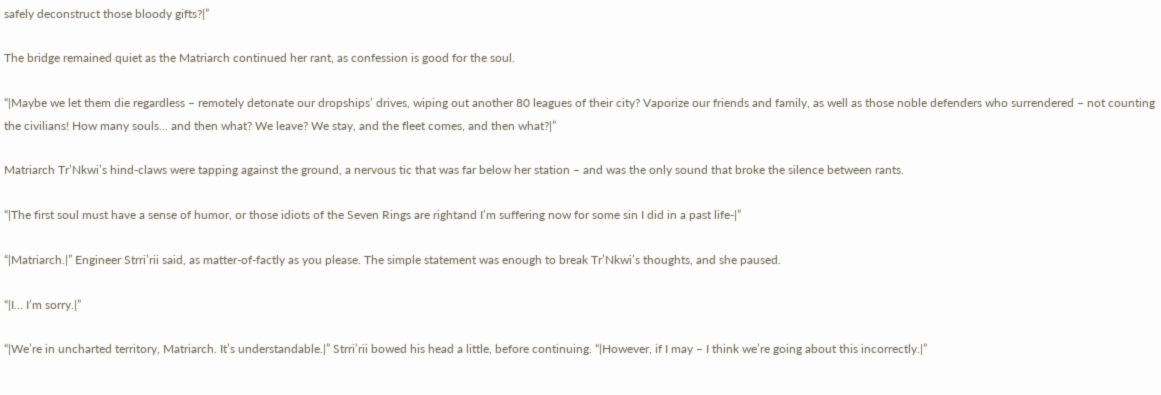safely deconstruct those bloody gifts?|”

The bridge remained quiet as the Matriarch continued her rant, as confession is good for the soul.

“|Maybe we let them die regardless – remotely detonate our dropships’ drives, wiping out another 80 leagues of their city? Vaporize our friends and family, as well as those noble defenders who surrendered – not counting the civilians! How many souls… and then what? We leave? We stay, and the fleet comes, and then what?|”

Matriarch Tr’Nkwi’s hind-claws were tapping against the ground, a nervous tic that was far below her station – and was the only sound that broke the silence between rants.

“|The first soul must have a sense of humor, or those idiots of the Seven Rings are rightand I’m suffering now for some sin I did in a past life-|”

“|Matriarch.|” Engineer Strri’rii said, as matter-of-factly as you please. The simple statement was enough to break Tr’Nkwi’s thoughts, and she paused.

“|I… I’m sorry.|”

“|We’re in uncharted territory, Matriarch. It’s understandable.|” Strri’rii bowed his head a little, before continuing. “|However, if I may – I think we’re going about this incorrectly.|”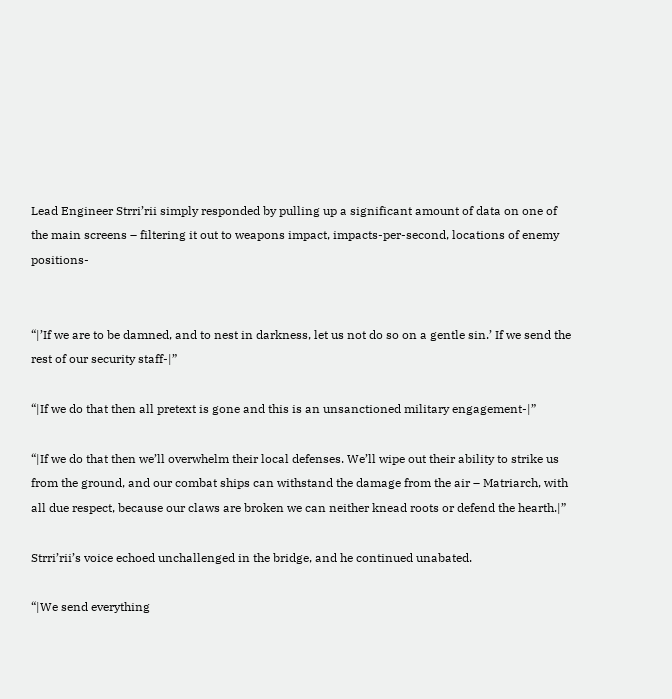Lead Engineer Strri’rii simply responded by pulling up a significant amount of data on one of the main screens – filtering it out to weapons impact, impacts-per-second, locations of enemy positions-


“|’If we are to be damned, and to nest in darkness, let us not do so on a gentle sin.’ If we send the rest of our security staff-|”

“|If we do that then all pretext is gone and this is an unsanctioned military engagement-|”

“|If we do that then we’ll overwhelm their local defenses. We’ll wipe out their ability to strike us from the ground, and our combat ships can withstand the damage from the air – Matriarch, with all due respect, because our claws are broken we can neither knead roots or defend the hearth.|”

Strri’rii’s voice echoed unchallenged in the bridge, and he continued unabated.

“|We send everything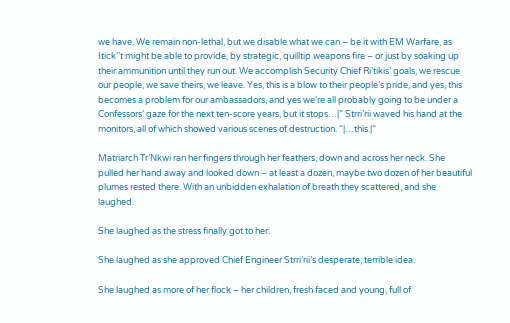we have. We remain non-lethal, but we disable what we can – be it with EM Warfare, as Itick’’t might be able to provide, by strategic, quilltip weapons fire – or just by soaking up their ammunition until they run out. We accomplish Security Chief Ri’tikis’ goals, we rescue our people, we save theirs, we leave. Yes, this is a blow to their people’s pride, and yes, this becomes a problem for our ambassadors, and yes we’re all probably going to be under a Confessors’ gaze for the next ten-score years, but it stops…|” Strri’rii waved his hand at the monitors, all of which showed various scenes of destruction. “|…this.|”

Matriarch Tr’Nkwi ran her fingers through her feathers, down and across her neck. She pulled her hand away and looked down – at least a dozen, maybe two dozen of her beautiful plumes rested there. With an unbidden exhalation of breath they scattered, and she laughed.

She laughed as the stress finally got to her.

She laughed as she approved Chief Engineer Strri’rii’s desperate, terrible idea.

She laughed as more of her flock – her children, fresh faced and young, full of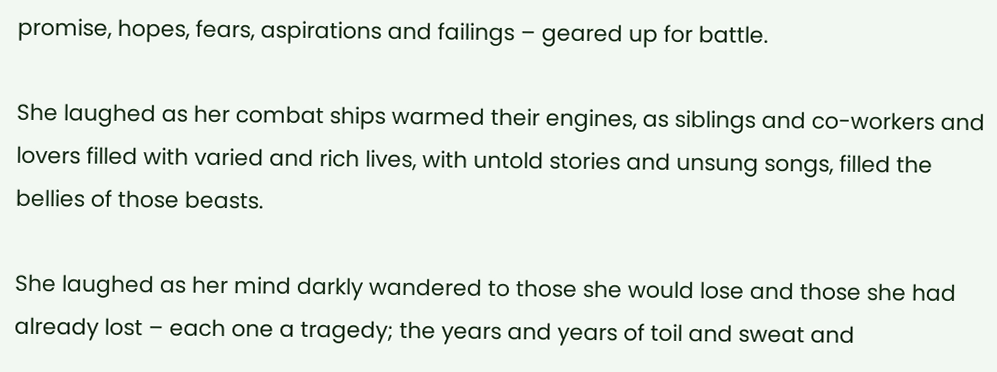promise, hopes, fears, aspirations and failings – geared up for battle.

She laughed as her combat ships warmed their engines, as siblings and co-workers and lovers filled with varied and rich lives, with untold stories and unsung songs, filled the bellies of those beasts.

She laughed as her mind darkly wandered to those she would lose and those she had already lost – each one a tragedy; the years and years of toil and sweat and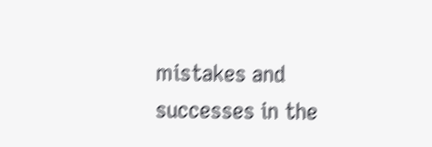mistakes and successes in the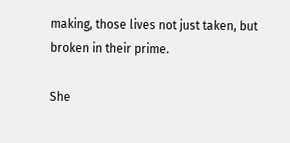making, those lives not just taken, but broken in their prime.

She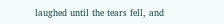laughed until the tears fell, and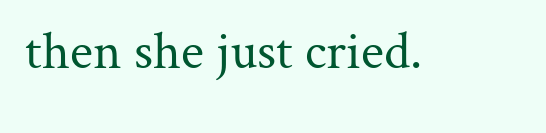then she just cried.